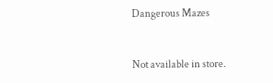Dangerous Mazes


Not available in store.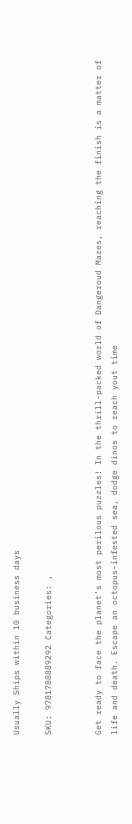Usually Ships within 10 business days

SKU: 9781788889292 Categories: ,


Get ready to face the planet’s most perilous puzzles! In the thrill-packed world of Dangeroud Mazes, reaching the finish is a matter of life and death. Escape an octopus-infested sea, dodge dinos to reach yout time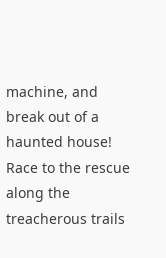machine, and break out of a haunted house! Race to the rescue along the treacherous trails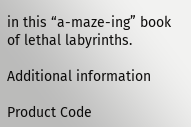in this “a-maze-ing” book of lethal labyrinths.

Additional information

Product Code